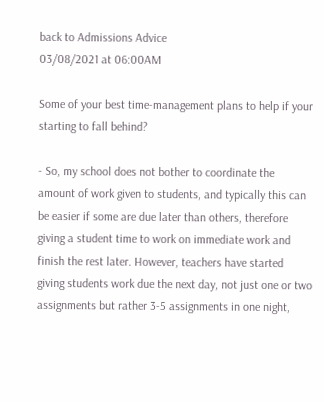back to Admissions Advice
03/08/2021 at 06:00AM

Some of your best time-management plans to help if your starting to fall behind?

- So, my school does not bother to coordinate the amount of work given to students, and typically this can be easier if some are due later than others, therefore giving a student time to work on immediate work and finish the rest later. However, teachers have started giving students work due the next day, not just one or two assignments but rather 3-5 assignments in one night,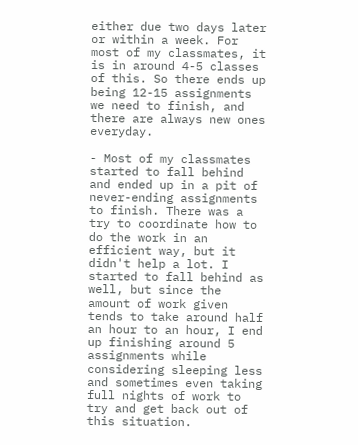either due two days later or within a week. For most of my classmates, it is in around 4-5 classes of this. So there ends up being 12-15 assignments we need to finish, and there are always new ones everyday.

- Most of my classmates started to fall behind and ended up in a pit of never-ending assignments to finish. There was a try to coordinate how to do the work in an efficient way, but it didn't help a lot. I started to fall behind as well, but since the amount of work given tends to take around half an hour to an hour, I end up finishing around 5 assignments while considering sleeping less and sometimes even taking full nights of work to try and get back out of this situation.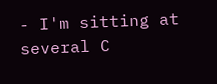- I'm sitting at several C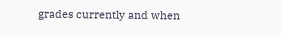grades currently and when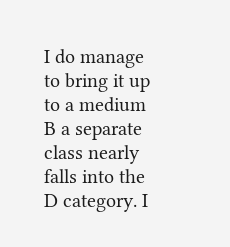I do manage to bring it up to a medium B a separate class nearly falls into the D category. I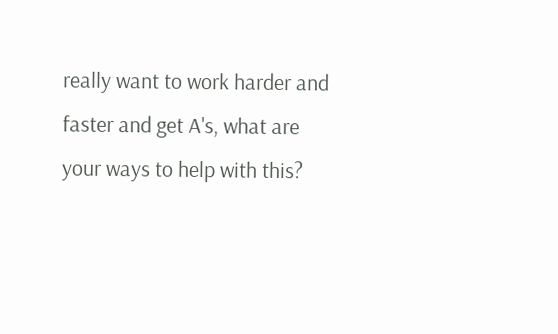really want to work harder and faster and get A's, what are your ways to help with this?